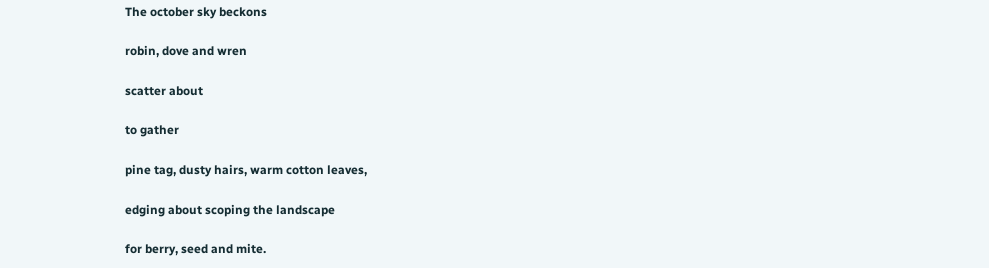The october sky beckons

robin, dove and wren

scatter about

to gather

pine tag, dusty hairs, warm cotton leaves,

edging about scoping the landscape

for berry, seed and mite.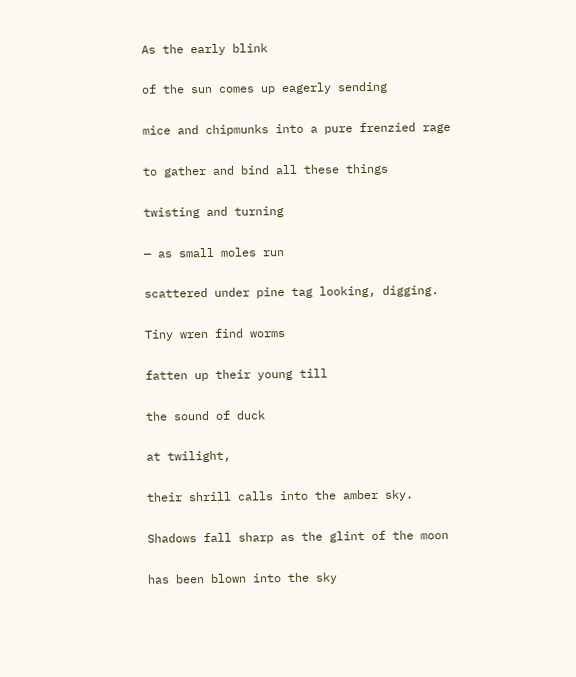As the early blink

of the sun comes up eagerly sending

mice and chipmunks into a pure frenzied rage

to gather and bind all these things

twisting and turning

— as small moles run

scattered under pine tag looking, digging.

Tiny wren find worms

fatten up their young till

the sound of duck

at twilight,

their shrill calls into the amber sky.

Shadows fall sharp as the glint of the moon

has been blown into the sky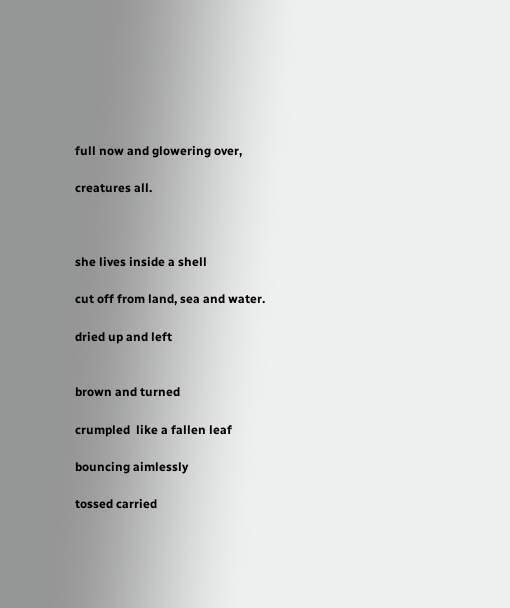full now and glowering over,

creatures all.



she lives inside a shell

cut off from land, sea and water.

dried up and left


brown and turned

crumpled  like a fallen leaf

bouncing aimlessly

tossed carried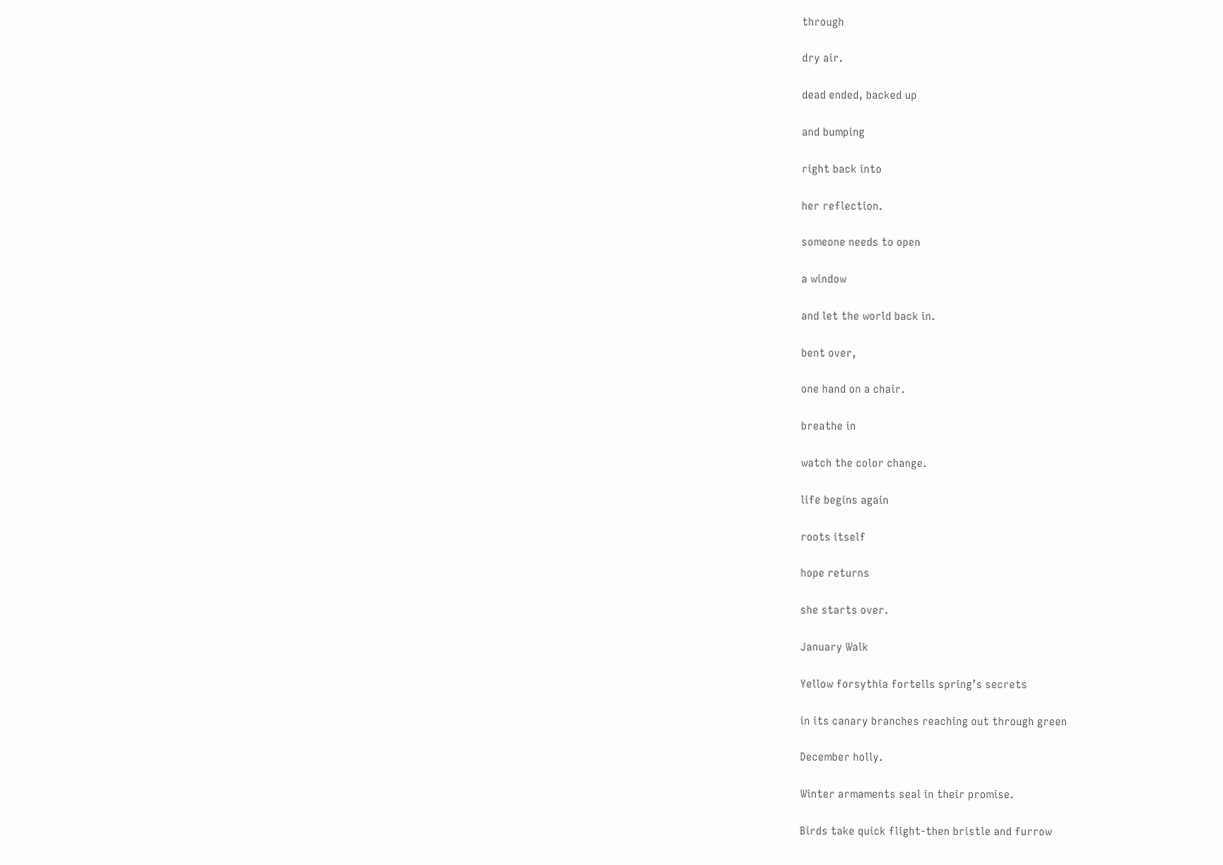through

dry air.

dead ended, backed up

and bumping

right back into

her reflection.

someone needs to open

a window

and let the world back in.

bent over,

one hand on a chair.

breathe in

watch the color change.

life begins again

roots itself

hope returns

she starts over.

January Walk

Yellow forsythia fortells spring’s secrets

in its canary branches reaching out through green

December holly.

Winter armaments seal in their promise.

Birds take quick flight-then bristle and furrow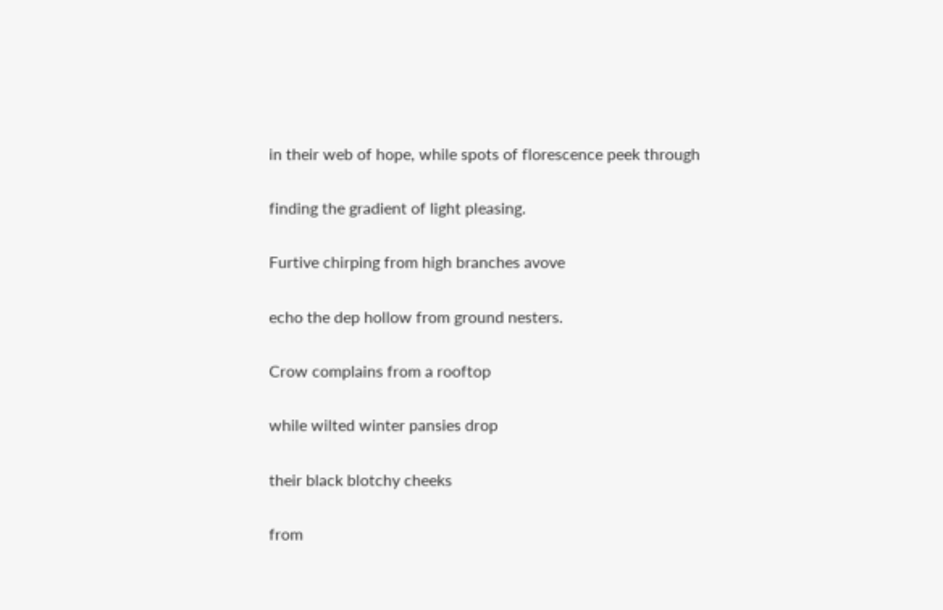in their web of hope, while spots of florescence peek through

finding the gradient of light pleasing.

Furtive chirping from high branches avove

echo the dep hollow from ground nesters.

Crow complains from a rooftop

while wilted winter pansies drop

their black blotchy cheeks

from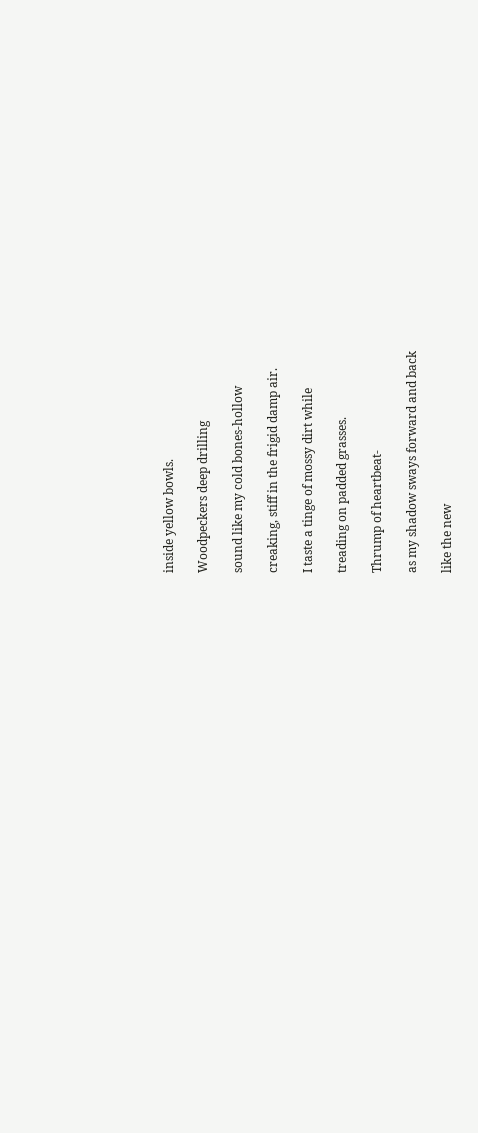inside yellow bowls.

Woodpeckers deep drilling

sound like my cold bones-hollow

creaking, stiff in the frigid damp air.

I taste a tinge of mossy dirt while

treading on padded grasses.

Thrump of heartbeat-

as my shadow sways forward and back

like the new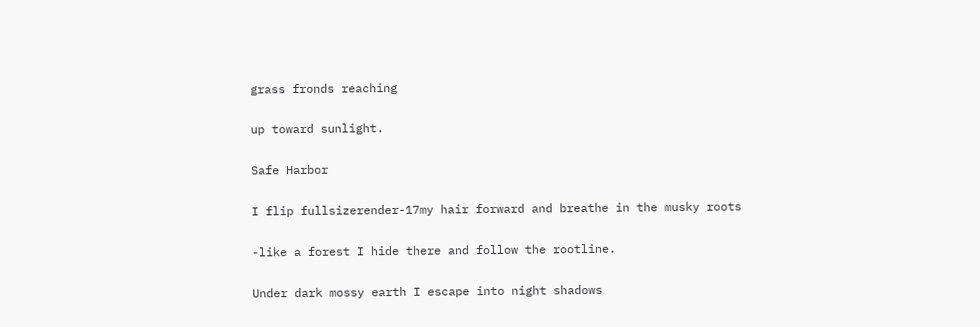grass fronds reaching

up toward sunlight.

Safe Harbor

I flip fullsizerender-17my hair forward and breathe in the musky roots

-like a forest I hide there and follow the rootline.

Under dark mossy earth I escape into night shadows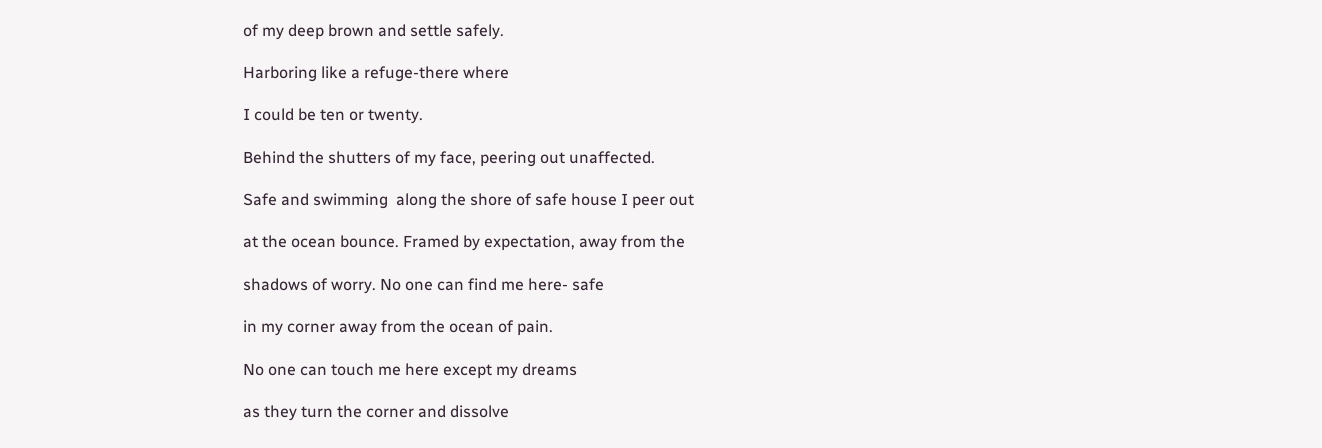of my deep brown and settle safely.

Harboring like a refuge-there where

I could be ten or twenty.

Behind the shutters of my face, peering out unaffected.

Safe and swimming  along the shore of safe house I peer out

at the ocean bounce. Framed by expectation, away from the

shadows of worry. No one can find me here- safe

in my corner away from the ocean of pain.

No one can touch me here except my dreams

as they turn the corner and dissolve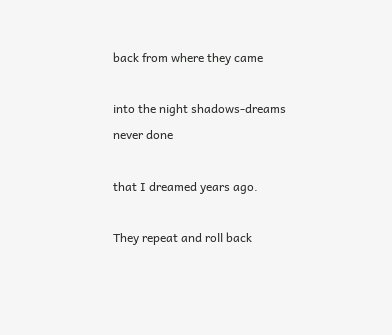back from where they came

into the night shadows-dreams never done

that I dreamed years ago.

They repeat and roll back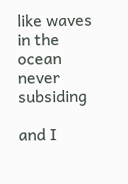like waves in the ocean never subsiding

and I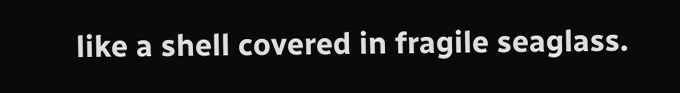like a shell covered in fragile seaglass.